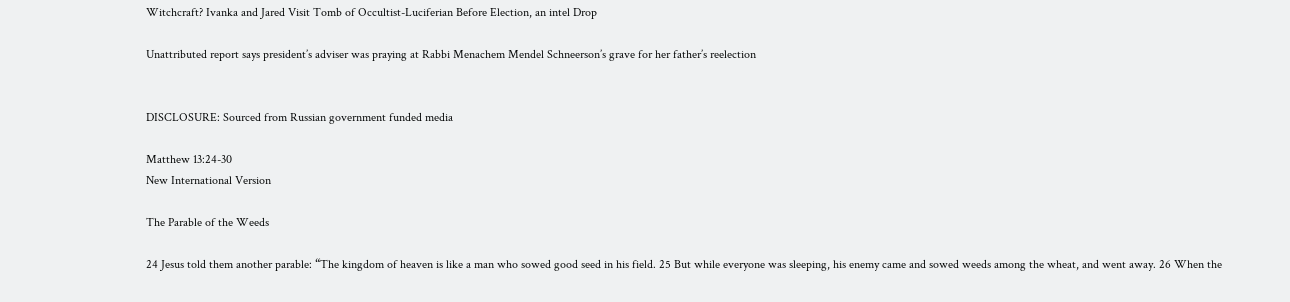Witchcraft? Ivanka and Jared Visit Tomb of Occultist-Luciferian Before Election, an intel Drop

Unattributed report says president’s adviser was praying at Rabbi Menachem Mendel Schneerson’s grave for her father’s reelection


DISCLOSURE: Sourced from Russian government funded media

Matthew 13:24-30
New International Version

The Parable of the Weeds

24 Jesus told them another parable: “The kingdom of heaven is like a man who sowed good seed in his field. 25 But while everyone was sleeping, his enemy came and sowed weeds among the wheat, and went away. 26 When the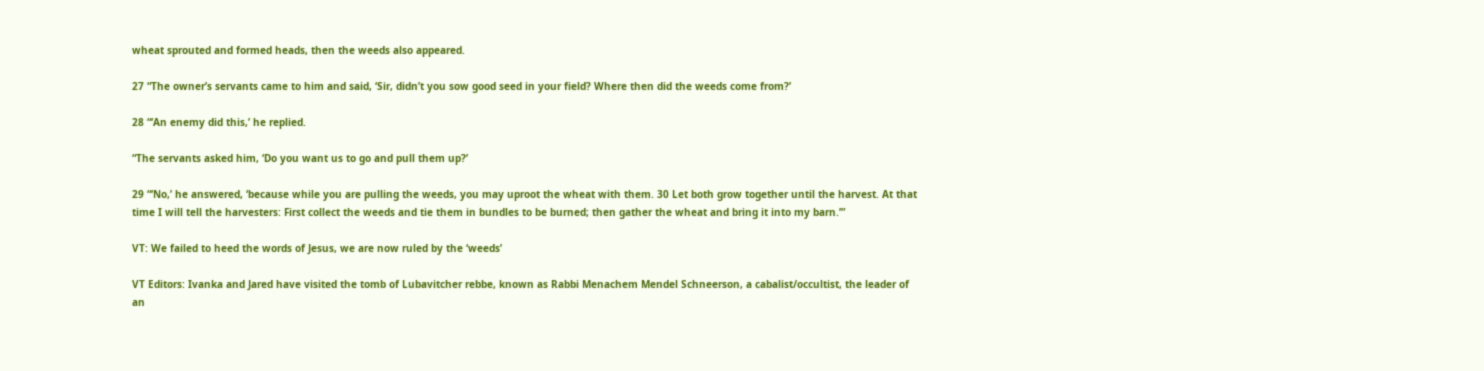wheat sprouted and formed heads, then the weeds also appeared.

27 “The owner’s servants came to him and said, ‘Sir, didn’t you sow good seed in your field? Where then did the weeds come from?’

28 “‘An enemy did this,’ he replied.

“The servants asked him, ‘Do you want us to go and pull them up?’

29 “‘No,’ he answered, ‘because while you are pulling the weeds, you may uproot the wheat with them. 30 Let both grow together until the harvest. At that time I will tell the harvesters: First collect the weeds and tie them in bundles to be burned; then gather the wheat and bring it into my barn.’”

VT: We failed to heed the words of Jesus, we are now ruled by the ‘weeds’

VT Editors: Ivanka and Jared have visited the tomb of Lubavitcher rebbe, known as Rabbi Menachem Mendel Schneerson, a cabalist/occultist, the leader of an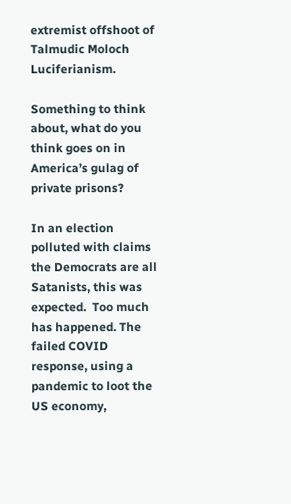extremist offshoot of Talmudic Moloch Luciferianism.

Something to think about, what do you think goes on in America’s gulag of private prisons?

In an election polluted with claims the Democrats are all Satanists, this was expected.  Too much has happened. The failed COVID response, using a pandemic to loot the US economy,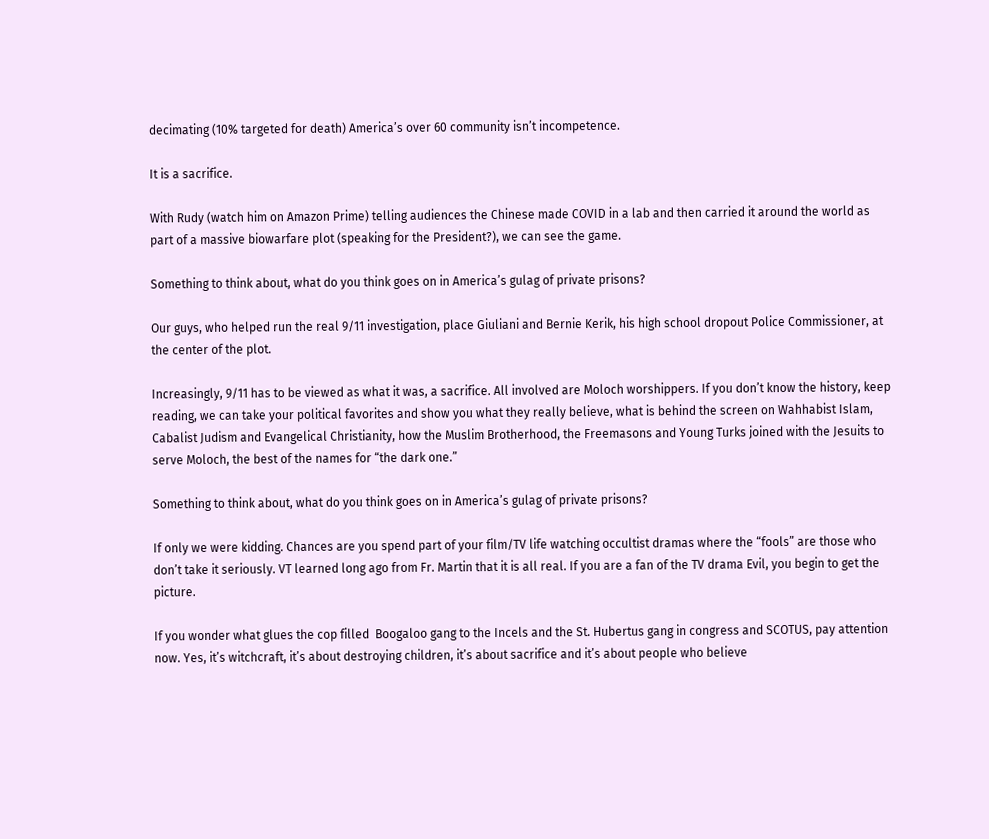decimating (10% targeted for death) America’s over 60 community isn’t incompetence.

It is a sacrifice.

With Rudy (watch him on Amazon Prime) telling audiences the Chinese made COVID in a lab and then carried it around the world as part of a massive biowarfare plot (speaking for the President?), we can see the game.

Something to think about, what do you think goes on in America’s gulag of private prisons?

Our guys, who helped run the real 9/11 investigation, place Giuliani and Bernie Kerik, his high school dropout Police Commissioner, at the center of the plot.

Increasingly, 9/11 has to be viewed as what it was, a sacrifice. All involved are Moloch worshippers. If you don’t know the history, keep reading, we can take your political favorites and show you what they really believe, what is behind the screen on Wahhabist Islam, Cabalist Judism and Evangelical Christianity, how the Muslim Brotherhood, the Freemasons and Young Turks joined with the Jesuits to serve Moloch, the best of the names for “the dark one.”

Something to think about, what do you think goes on in America’s gulag of private prisons?

If only we were kidding. Chances are you spend part of your film/TV life watching occultist dramas where the “fools” are those who don’t take it seriously. VT learned long ago from Fr. Martin that it is all real. If you are a fan of the TV drama Evil, you begin to get the picture.

If you wonder what glues the cop filled  Boogaloo gang to the Incels and the St. Hubertus gang in congress and SCOTUS, pay attention now. Yes, it’s witchcraft, it’s about destroying children, it’s about sacrifice and it’s about people who believe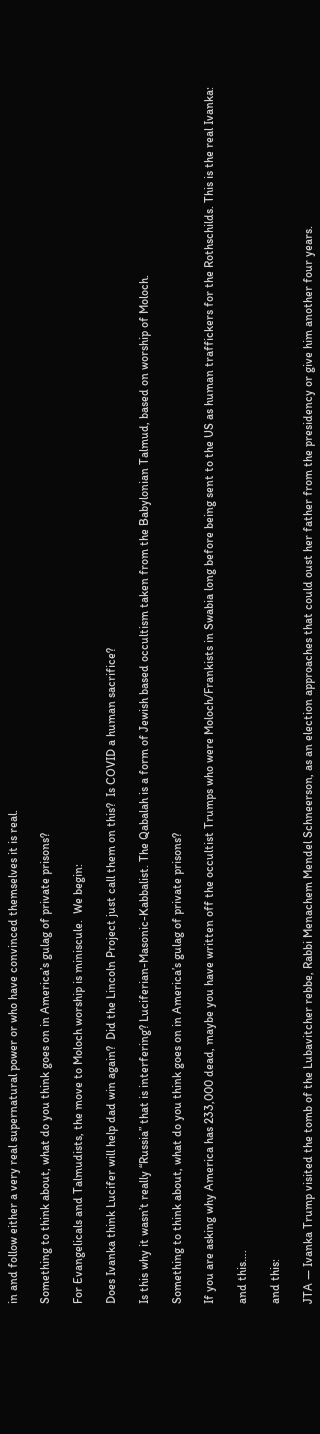in and follow either a very real supernatural power or who have convinced themselves it is real.

Something to think about, what do you think goes on in America’s gulag of private prisons?

For Evangelicals and Talmudists, the move to Moloch worship is miniscule.  We begin:

Does Ivanka think Lucifer will help dad win again?  Did the Lincoln Project just call them on this?  Is COVID a human sacrifice?

Is this why it wasn’t really “Russia” that is interfering? Luciferian-Masonic-Kabbalist. The Qabalah is a form of Jewish based occultism taken from the Babylonian Talmud, based on worship of Moloch.

Something to think about, what do you think goes on in America’s gulag of private prisons?

If you are asking why America has 233,000 dead, maybe you have written off the occultist Trumps who were Moloch/Frankists in Swabia long before being sent to the US as human traffickers for the Rothschilds. This is the real Ivanka:

and this….

and this:

JTA — Ivanka Trump visited the tomb of the Lubavitcher rebbe, Rabbi Menachem Mendel Schneerson, as an election approaches that could oust her father from the presidency or give him another four years.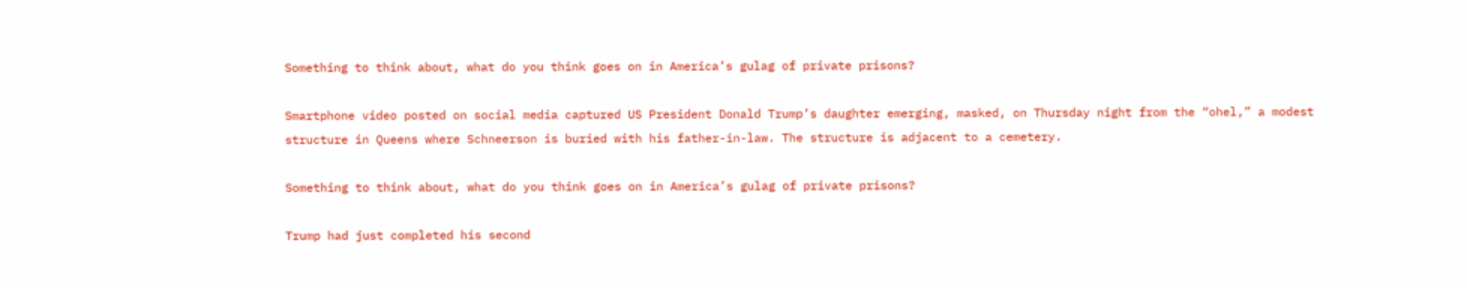Something to think about, what do you think goes on in America’s gulag of private prisons?

Smartphone video posted on social media captured US President Donald Trump’s daughter emerging, masked, on Thursday night from the “ohel,” a modest structure in Queens where Schneerson is buried with his father-in-law. The structure is adjacent to a cemetery.

Something to think about, what do you think goes on in America’s gulag of private prisons?

Trump had just completed his second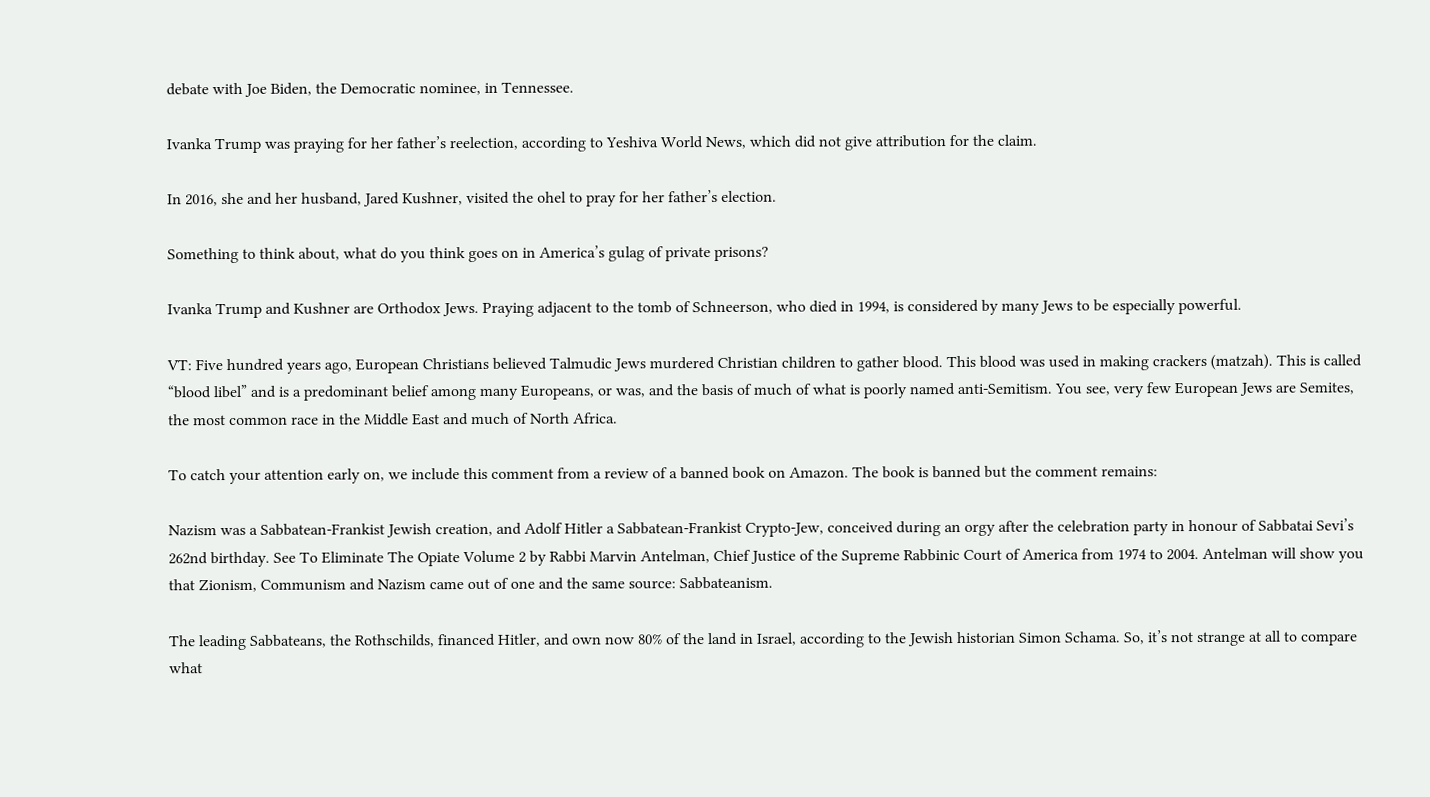debate with Joe Biden, the Democratic nominee, in Tennessee.

Ivanka Trump was praying for her father’s reelection, according to Yeshiva World News, which did not give attribution for the claim.

In 2016, she and her husband, Jared Kushner, visited the ohel to pray for her father’s election.

Something to think about, what do you think goes on in America’s gulag of private prisons?

Ivanka Trump and Kushner are Orthodox Jews. Praying adjacent to the tomb of Schneerson, who died in 1994, is considered by many Jews to be especially powerful.

VT: Five hundred years ago, European Christians believed Talmudic Jews murdered Christian children to gather blood. This blood was used in making crackers (matzah). This is called “blood libel” and is a predominant belief among many Europeans, or was, and the basis of much of what is poorly named anti-Semitism. You see, very few European Jews are Semites, the most common race in the Middle East and much of North Africa.

To catch your attention early on, we include this comment from a review of a banned book on Amazon. The book is banned but the comment remains:

Nazism was a Sabbatean-Frankist Jewish creation, and Adolf Hitler a Sabbatean-Frankist Crypto-Jew, conceived during an orgy after the celebration party in honour of Sabbatai Sevi’s 262nd birthday. See To Eliminate The Opiate Volume 2 by Rabbi Marvin Antelman, Chief Justice of the Supreme Rabbinic Court of America from 1974 to 2004. Antelman will show you that Zionism, Communism and Nazism came out of one and the same source: Sabbateanism.

The leading Sabbateans, the Rothschilds, financed Hitler, and own now 80% of the land in Israel, according to the Jewish historian Simon Schama. So, it’s not strange at all to compare what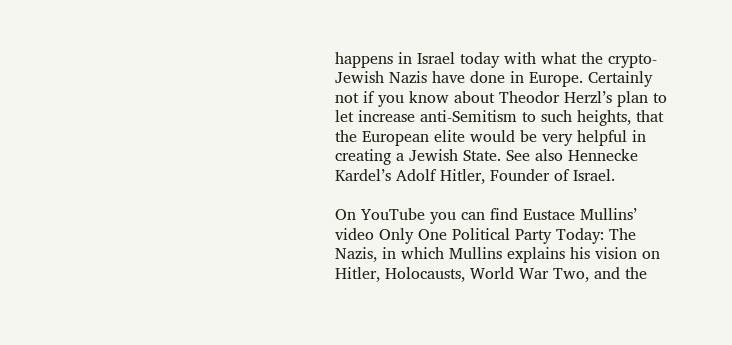happens in Israel today with what the crypto-Jewish Nazis have done in Europe. Certainly not if you know about Theodor Herzl’s plan to let increase anti-Semitism to such heights, that the European elite would be very helpful in creating a Jewish State. See also Hennecke Kardel’s Adolf Hitler, Founder of Israel.

On YouTube you can find Eustace Mullins’ video Only One Political Party Today: The Nazis, in which Mullins explains his vision on Hitler, Holocausts, World War Two, and the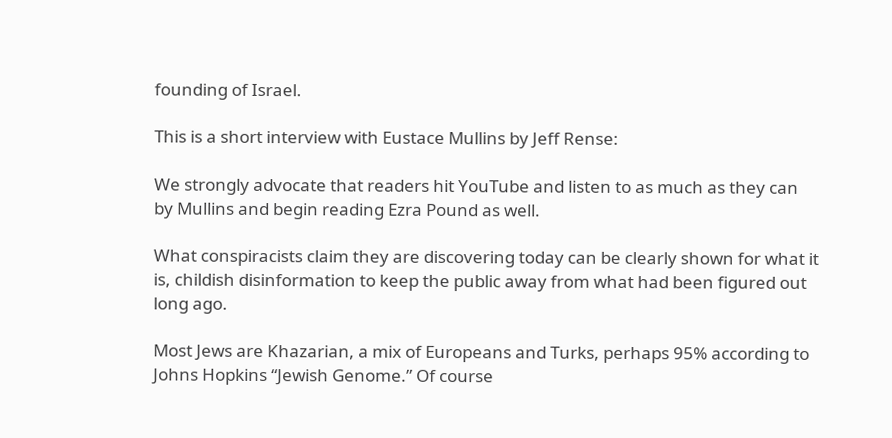founding of Israel.

This is a short interview with Eustace Mullins by Jeff Rense:

We strongly advocate that readers hit YouTube and listen to as much as they can by Mullins and begin reading Ezra Pound as well.

What conspiracists claim they are discovering today can be clearly shown for what it is, childish disinformation to keep the public away from what had been figured out long ago.

Most Jews are Khazarian, a mix of Europeans and Turks, perhaps 95% according to Johns Hopkins “Jewish Genome.” Of course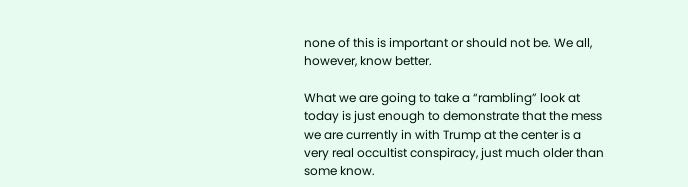none of this is important or should not be. We all, however, know better.

What we are going to take a “rambling” look at today is just enough to demonstrate that the mess we are currently in with Trump at the center is a very real occultist conspiracy, just much older than some know.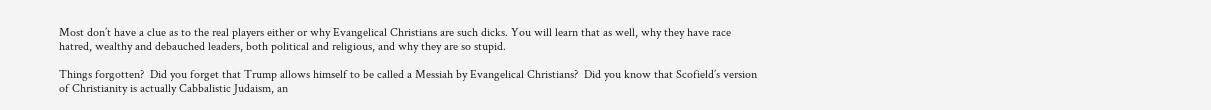Most don’t have a clue as to the real players either or why Evangelical Christians are such dicks. You will learn that as well, why they have race hatred, wealthy and debauched leaders, both political and religious, and why they are so stupid.

Things forgotten?  Did you forget that Trump allows himself to be called a Messiah by Evangelical Christians?  Did you know that Scofield’s version of Christianity is actually Cabbalistic Judaism, an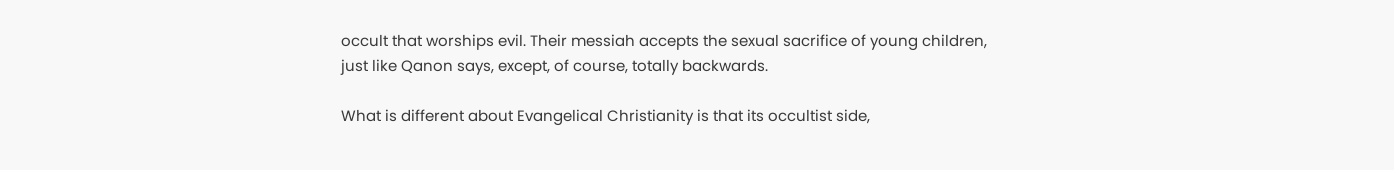occult that worships evil. Their messiah accepts the sexual sacrifice of young children, just like Qanon says, except, of course, totally backwards.

What is different about Evangelical Christianity is that its occultist side,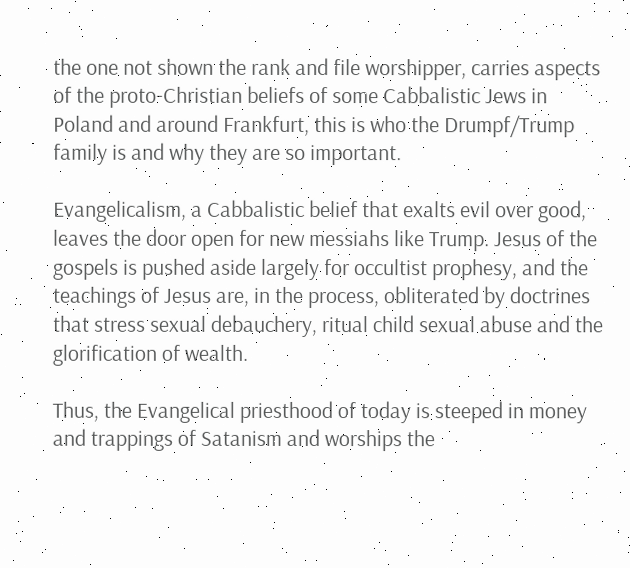the one not shown the rank and file worshipper, carries aspects of the proto-Christian beliefs of some Cabbalistic Jews in Poland and around Frankfurt, this is who the Drumpf/Trump family is and why they are so important.

Evangelicalism, a Cabbalistic belief that exalts evil over good, leaves the door open for new messiahs like Trump. Jesus of the gospels is pushed aside largely for occultist prophesy, and the teachings of Jesus are, in the process, obliterated by doctrines that stress sexual debauchery, ritual child sexual abuse and the glorification of wealth.

Thus, the Evangelical priesthood of today is steeped in money and trappings of Satanism and worships the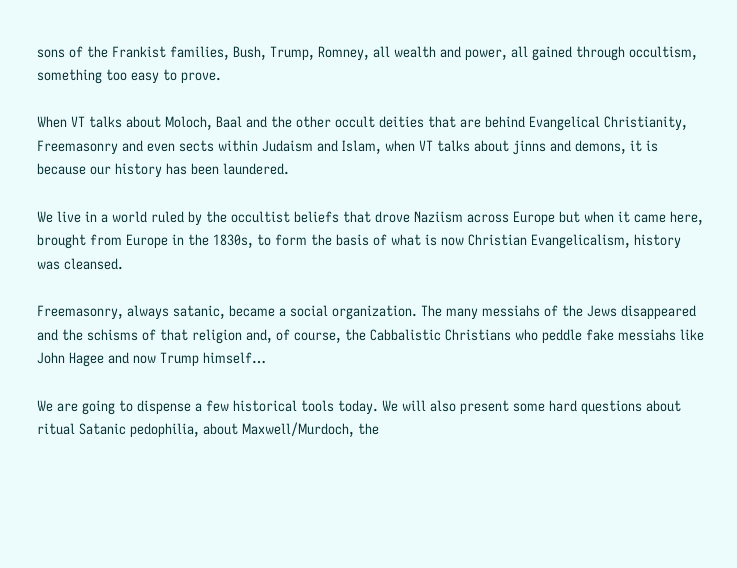sons of the Frankist families, Bush, Trump, Romney, all wealth and power, all gained through occultism, something too easy to prove.

When VT talks about Moloch, Baal and the other occult deities that are behind Evangelical Christianity, Freemasonry and even sects within Judaism and Islam, when VT talks about jinns and demons, it is because our history has been laundered.

We live in a world ruled by the occultist beliefs that drove Naziism across Europe but when it came here, brought from Europe in the 1830s, to form the basis of what is now Christian Evangelicalism, history was cleansed.

Freemasonry, always satanic, became a social organization. The many messiahs of the Jews disappeared and the schisms of that religion and, of course, the Cabbalistic Christians who peddle fake messiahs like John Hagee and now Trump himself…

We are going to dispense a few historical tools today. We will also present some hard questions about ritual Satanic pedophilia, about Maxwell/Murdoch, the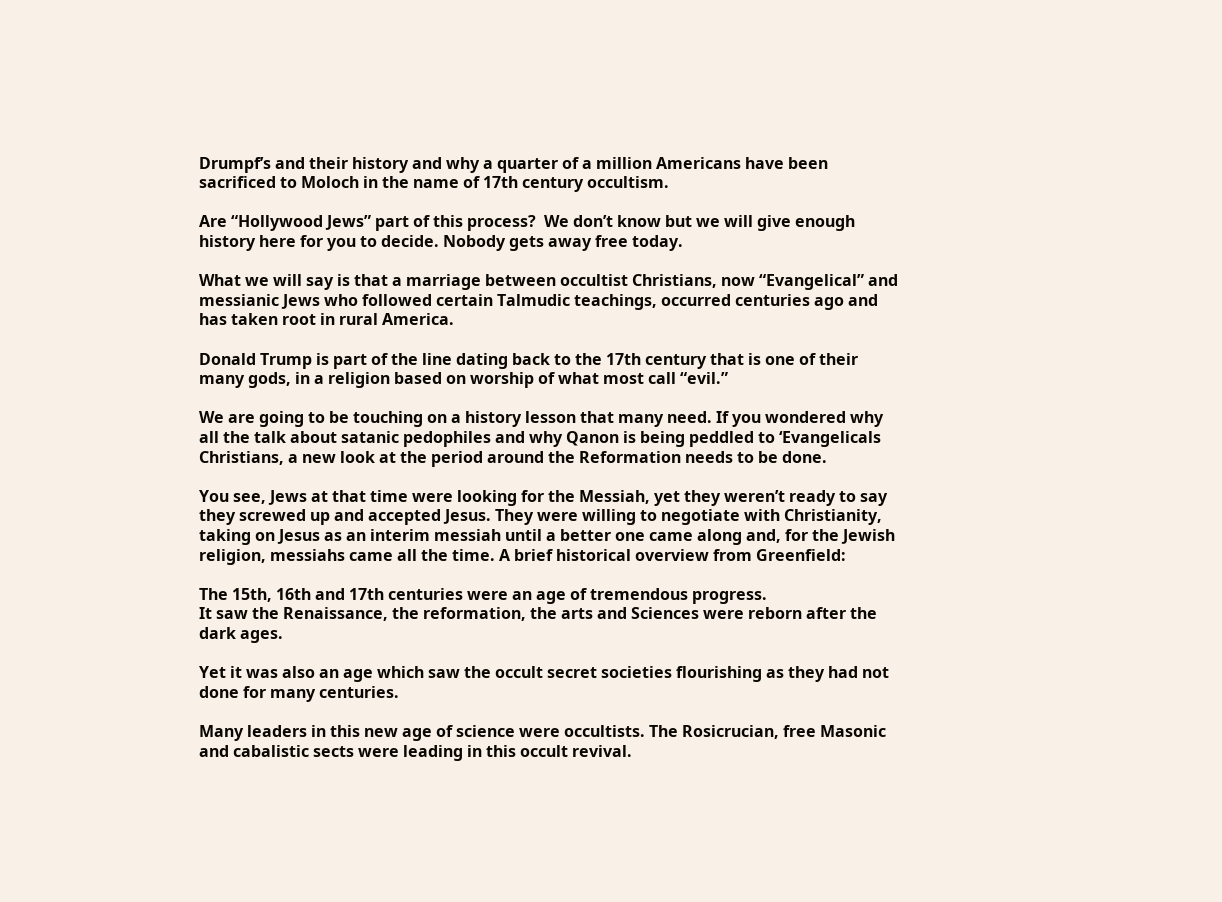Drumpf’s and their history and why a quarter of a million Americans have been sacrificed to Moloch in the name of 17th century occultism.

Are “Hollywood Jews” part of this process?  We don’t know but we will give enough history here for you to decide. Nobody gets away free today.

What we will say is that a marriage between occultist Christians, now “Evangelical” and messianic Jews who followed certain Talmudic teachings, occurred centuries ago and has taken root in rural America.

Donald Trump is part of the line dating back to the 17th century that is one of their many gods, in a religion based on worship of what most call “evil.”

We are going to be touching on a history lesson that many need. If you wondered why all the talk about satanic pedophiles and why Qanon is being peddled to ‘Evangelicals Christians, a new look at the period around the Reformation needs to be done.

You see, Jews at that time were looking for the Messiah, yet they weren’t ready to say they screwed up and accepted Jesus. They were willing to negotiate with Christianity, taking on Jesus as an interim messiah until a better one came along and, for the Jewish religion, messiahs came all the time. A brief historical overview from Greenfield:

The 15th, 16th and 17th centuries were an age of tremendous progress.
It saw the Renaissance, the reformation, the arts and Sciences were reborn after the dark ages.

Yet it was also an age which saw the occult secret societies flourishing as they had not done for many centuries.

Many leaders in this new age of science were occultists. The Rosicrucian, free Masonic and cabalistic sects were leading in this occult revival.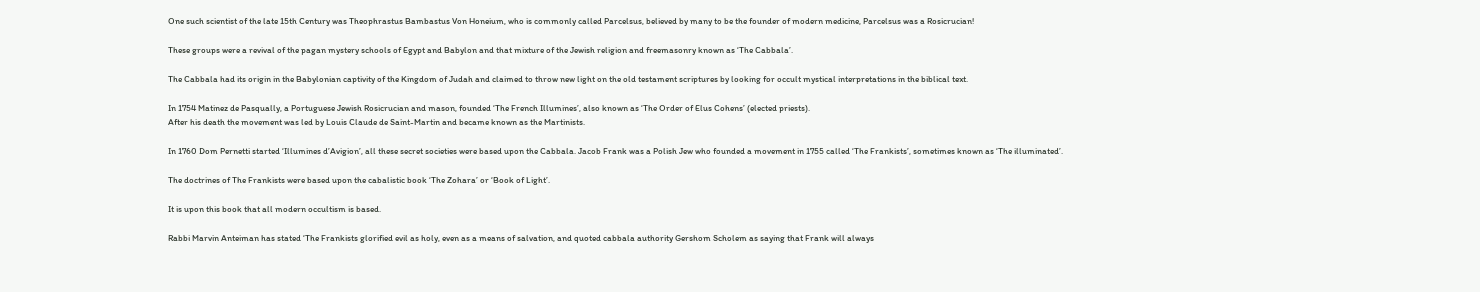One such scientist of the late 15th Century was Theophrastus Bambastus Von Honeium, who is commonly called Parcelsus, believed by many to be the founder of modern medicine, Parcelsus was a Rosicrucian!

These groups were a revival of the pagan mystery schools of Egypt and Babylon and that mixture of the Jewish religion and freemasonry known as ‘The Cabbala’.

The Cabbala had its origin in the Babylonian captivity of the Kingdom of Judah and claimed to throw new light on the old testament scriptures by looking for occult mystical interpretations in the biblical text.

In 1754 Matinez de Pasqually, a Portuguese Jewish Rosicrucian and mason, founded ‘The French Illumines’, also known as ‘The Order of Elus Cohens’ (elected priests).
After his death the movement was led by Louis Claude de Saint-Martin and became known as the Martinists.

In 1760 Dom Pernetti started ‘Illumines d’Avigion’, all these secret societies were based upon the Cabbala. Jacob Frank was a Polish Jew who founded a movement in 1755 called ‘The Frankists’, sometimes known as ‘The illuminated’.

The doctrines of The Frankists were based upon the cabalistic book ‘The Zohara’ or ‘Book of Light’.

It is upon this book that all modern occultism is based.

Rabbi Marvin Anteiman has stated ‘The Frankists glorified evil as holy, even as a means of salvation, and quoted cabbala authority Gershom Scholem as saying that Frank will always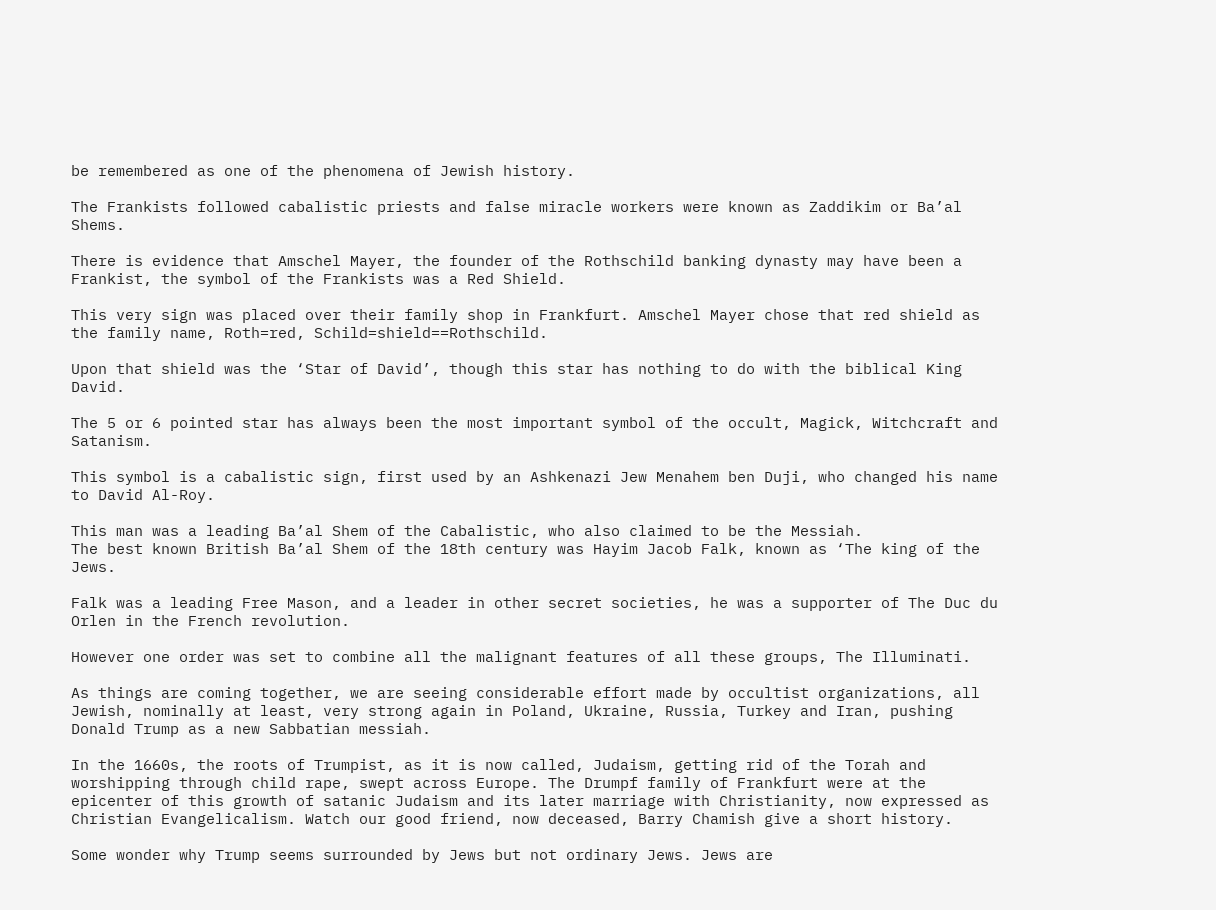be remembered as one of the phenomena of Jewish history.

The Frankists followed cabalistic priests and false miracle workers were known as Zaddikim or Ba’al Shems.

There is evidence that Amschel Mayer, the founder of the Rothschild banking dynasty may have been a Frankist, the symbol of the Frankists was a Red Shield.

This very sign was placed over their family shop in Frankfurt. Amschel Mayer chose that red shield as the family name, Roth=red, Schild=shield==Rothschild.

Upon that shield was the ‘Star of David’, though this star has nothing to do with the biblical King David.

The 5 or 6 pointed star has always been the most important symbol of the occult, Magick, Witchcraft and Satanism.

This symbol is a cabalistic sign, first used by an Ashkenazi Jew Menahem ben Duji, who changed his name to David Al-Roy.

This man was a leading Ba’al Shem of the Cabalistic, who also claimed to be the Messiah.
The best known British Ba’al Shem of the 18th century was Hayim Jacob Falk, known as ‘The king of the Jews.

Falk was a leading Free Mason, and a leader in other secret societies, he was a supporter of The Duc du Orlen in the French revolution.

However one order was set to combine all the malignant features of all these groups, The Illuminati.

As things are coming together, we are seeing considerable effort made by occultist organizations, all Jewish, nominally at least, very strong again in Poland, Ukraine, Russia, Turkey and Iran, pushing Donald Trump as a new Sabbatian messiah.

In the 1660s, the roots of Trumpist, as it is now called, Judaism, getting rid of the Torah and worshipping through child rape, swept across Europe. The Drumpf family of Frankfurt were at the epicenter of this growth of satanic Judaism and its later marriage with Christianity, now expressed as Christian Evangelicalism. Watch our good friend, now deceased, Barry Chamish give a short history.

Some wonder why Trump seems surrounded by Jews but not ordinary Jews. Jews are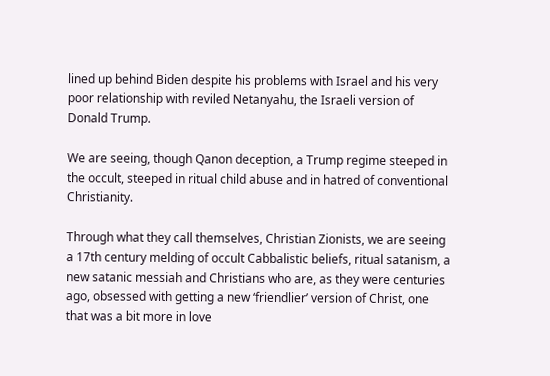lined up behind Biden despite his problems with Israel and his very poor relationship with reviled Netanyahu, the Israeli version of Donald Trump.

We are seeing, though Qanon deception, a Trump regime steeped in the occult, steeped in ritual child abuse and in hatred of conventional Christianity.

Through what they call themselves, Christian Zionists, we are seeing a 17th century melding of occult Cabbalistic beliefs, ritual satanism, a new satanic messiah and Christians who are, as they were centuries ago, obsessed with getting a new ‘friendlier’ version of Christ, one that was a bit more in love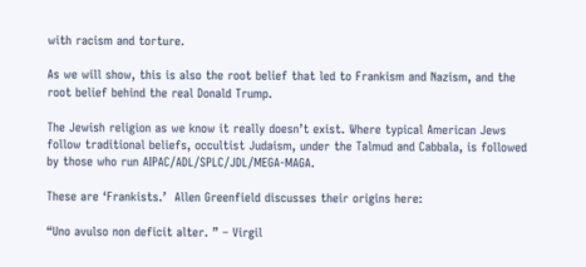with racism and torture.

As we will show, this is also the root belief that led to Frankism and Nazism, and the root belief behind the real Donald Trump.

The Jewish religion as we know it really doesn’t exist. Where typical American Jews follow traditional beliefs, occultist Judaism, under the Talmud and Cabbala, is followed by those who run AIPAC/ADL/SPLC/JDL/MEGA-MAGA.

These are ‘Frankists.’  Allen Greenfield discusses their origins here:

“Uno avulso non deficit alter. ” – Virgil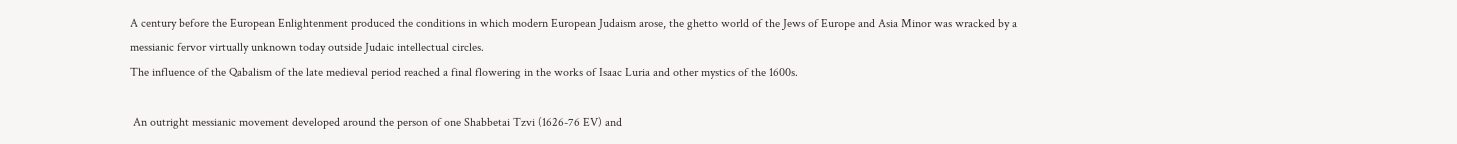A century before the European Enlightenment produced the conditions in which modern European Judaism arose, the ghetto world of the Jews of Europe and Asia Minor was wracked by a messianic fervor virtually unknown today outside Judaic intellectual circles.
The influence of the Qabalism of the late medieval period reached a final flowering in the works of Isaac Luria and other mystics of the 1600s.

 An outright messianic movement developed around the person of one Shabbetai Tzvi (1626-76 EV) and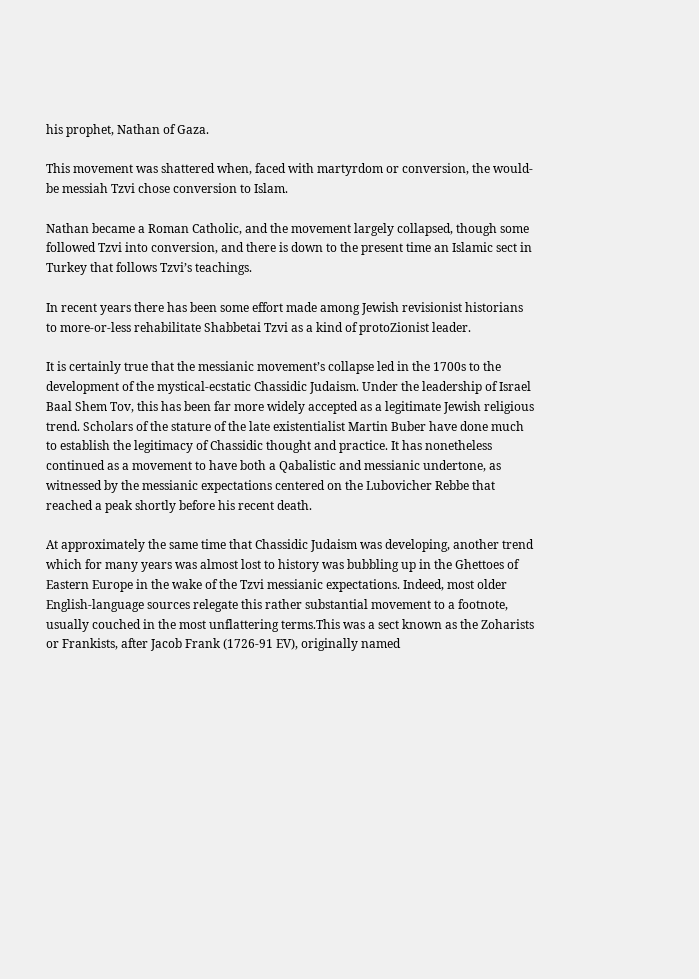his prophet, Nathan of Gaza.

This movement was shattered when, faced with martyrdom or conversion, the would-be messiah Tzvi chose conversion to Islam.

Nathan became a Roman Catholic, and the movement largely collapsed, though some followed Tzvi into conversion, and there is down to the present time an Islamic sect in Turkey that follows Tzvi’s teachings.

In recent years there has been some effort made among Jewish revisionist historians to more-or-less rehabilitate Shabbetai Tzvi as a kind of protoZionist leader.

It is certainly true that the messianic movement’s collapse led in the 1700s to the development of the mystical-ecstatic Chassidic Judaism. Under the leadership of Israel Baal Shem Tov, this has been far more widely accepted as a legitimate Jewish religious trend. Scholars of the stature of the late existentialist Martin Buber have done much to establish the legitimacy of Chassidic thought and practice. It has nonetheless continued as a movement to have both a Qabalistic and messianic undertone, as witnessed by the messianic expectations centered on the Lubovicher Rebbe that reached a peak shortly before his recent death.

At approximately the same time that Chassidic Judaism was developing, another trend which for many years was almost lost to history was bubbling up in the Ghettoes of Eastern Europe in the wake of the Tzvi messianic expectations. Indeed, most older English-language sources relegate this rather substantial movement to a footnote, usually couched in the most unflattering terms.This was a sect known as the Zoharists or Frankists, after Jacob Frank (1726-91 EV), originally named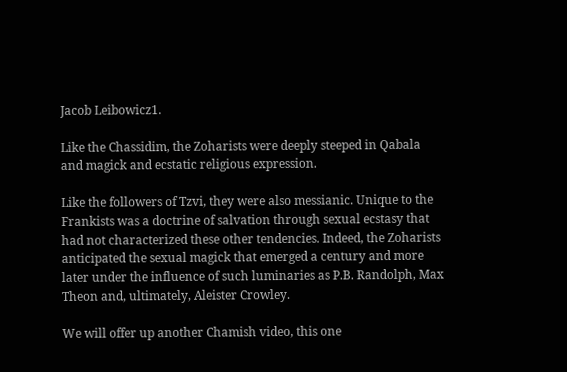Jacob Leibowicz1.

Like the Chassidim, the Zoharists were deeply steeped in Qabala and magick and ecstatic religious expression.

Like the followers of Tzvi, they were also messianic. Unique to the Frankists was a doctrine of salvation through sexual ecstasy that had not characterized these other tendencies. Indeed, the Zoharists anticipated the sexual magick that emerged a century and more later under the influence of such luminaries as P.B. Randolph, Max Theon and, ultimately, Aleister Crowley.

We will offer up another Chamish video, this one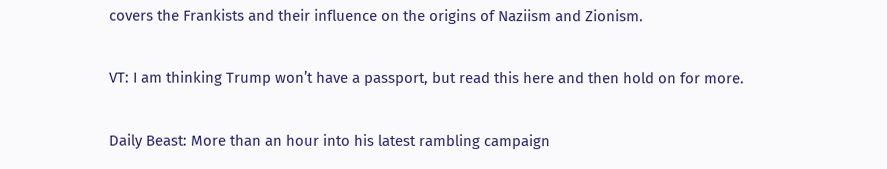covers the Frankists and their influence on the origins of Naziism and Zionism.

VT: I am thinking Trump won’t have a passport, but read this here and then hold on for more.

Daily Beast: More than an hour into his latest rambling campaign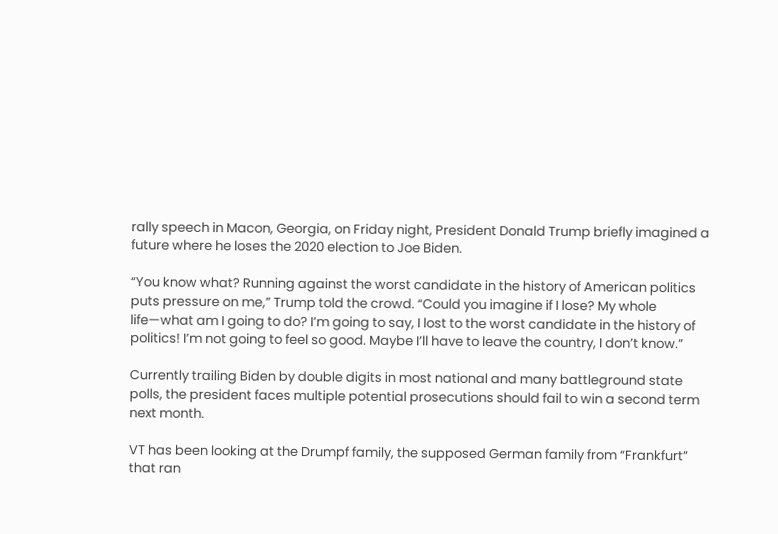rally speech in Macon, Georgia, on Friday night, President Donald Trump briefly imagined a future where he loses the 2020 election to Joe Biden.

“You know what? Running against the worst candidate in the history of American politics puts pressure on me,” Trump told the crowd. “Could you imagine if I lose? My whole life—what am I going to do? I’m going to say, I lost to the worst candidate in the history of politics! I’m not going to feel so good. Maybe I’ll have to leave the country, I don’t know.”

Currently trailing Biden by double digits in most national and many battleground state polls, the president faces multiple potential prosecutions should fail to win a second term next month.

VT has been looking at the Drumpf family, the supposed German family from “Frankfurt” that ran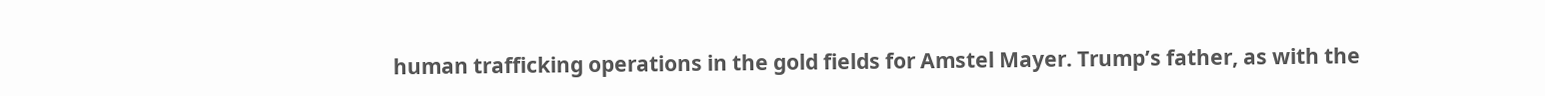human trafficking operations in the gold fields for Amstel Mayer. Trump’s father, as with the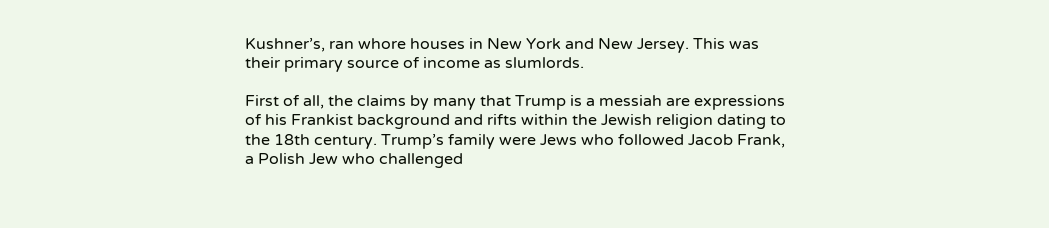Kushner’s, ran whore houses in New York and New Jersey. This was their primary source of income as slumlords.

First of all, the claims by many that Trump is a messiah are expressions of his Frankist background and rifts within the Jewish religion dating to the 18th century. Trump’s family were Jews who followed Jacob Frank, a Polish Jew who challenged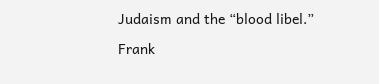Judaism and the “blood libel.”

Frank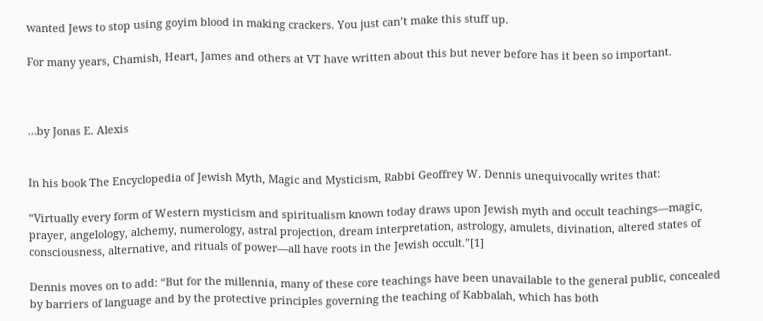wanted Jews to stop using goyim blood in making crackers. You just can’t make this stuff up.

For many years, Chamish, Heart, James and others at VT have written about this but never before has it been so important.



…by Jonas E. Alexis


In his book The Encyclopedia of Jewish Myth, Magic and Mysticism, Rabbi Geoffrey W. Dennis unequivocally writes that:

“Virtually every form of Western mysticism and spiritualism known today draws upon Jewish myth and occult teachings—magic, prayer, angelology, alchemy, numerology, astral projection, dream interpretation, astrology, amulets, divination, altered states of consciousness, alternative, and rituals of power—all have roots in the Jewish occult.”[1]

Dennis moves on to add: “But for the millennia, many of these core teachings have been unavailable to the general public, concealed by barriers of language and by the protective principles governing the teaching of Kabbalah, which has both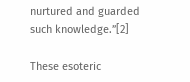nurtured and guarded such knowledge.”[2]

These esoteric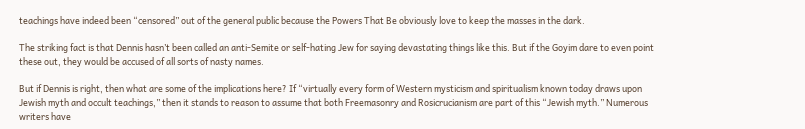teachings have indeed been “censored” out of the general public because the Powers That Be obviously love to keep the masses in the dark.

The striking fact is that Dennis hasn’t been called an anti-Semite or self-hating Jew for saying devastating things like this. But if the Goyim dare to even point these out, they would be accused of all sorts of nasty names.

But if Dennis is right, then what are some of the implications here? If “virtually every form of Western mysticism and spiritualism known today draws upon Jewish myth and occult teachings,” then it stands to reason to assume that both Freemasonry and Rosicrucianism are part of this “Jewish myth.” Numerous writers have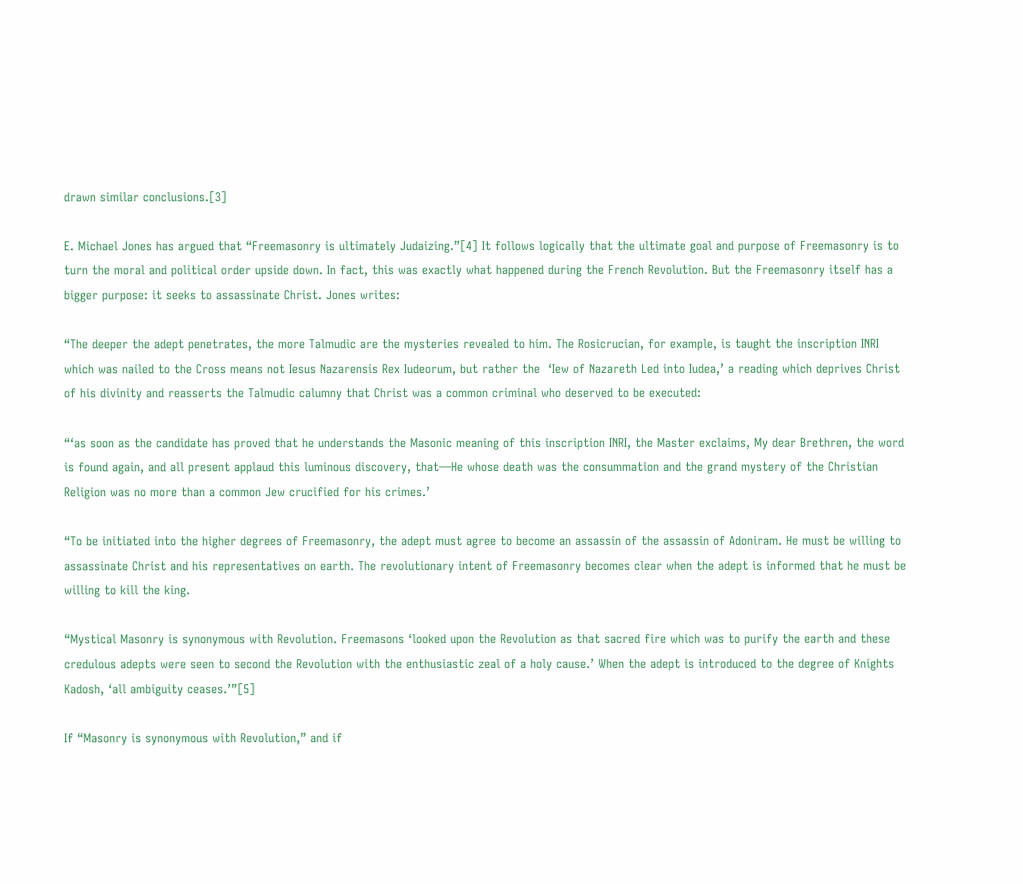drawn similar conclusions.[3]

E. Michael Jones has argued that “Freemasonry is ultimately Judaizing.”[4] It follows logically that the ultimate goal and purpose of Freemasonry is to turn the moral and political order upside down. In fact, this was exactly what happened during the French Revolution. But the Freemasonry itself has a bigger purpose: it seeks to assassinate Christ. Jones writes:

“The deeper the adept penetrates, the more Talmudic are the mysteries revealed to him. The Rosicrucian, for example, is taught the inscription INRI which was nailed to the Cross means not Iesus Nazarensis Rex Iudeorum, but rather the  ‘Iew of Nazareth Led into Iudea,’ a reading which deprives Christ of his divinity and reasserts the Talmudic calumny that Christ was a common criminal who deserved to be executed:

“‘as soon as the candidate has proved that he understands the Masonic meaning of this inscription INRI, the Master exclaims, My dear Brethren, the word is found again, and all present applaud this luminous discovery, that—He whose death was the consummation and the grand mystery of the Christian Religion was no more than a common Jew crucified for his crimes.’

“To be initiated into the higher degrees of Freemasonry, the adept must agree to become an assassin of the assassin of Adoniram. He must be willing to assassinate Christ and his representatives on earth. The revolutionary intent of Freemasonry becomes clear when the adept is informed that he must be willing to kill the king.

“Mystical Masonry is synonymous with Revolution. Freemasons ‘looked upon the Revolution as that sacred fire which was to purify the earth and these credulous adepts were seen to second the Revolution with the enthusiastic zeal of a holy cause.’ When the adept is introduced to the degree of Knights Kadosh, ‘all ambiguity ceases.’”[5]

If “Masonry is synonymous with Revolution,” and if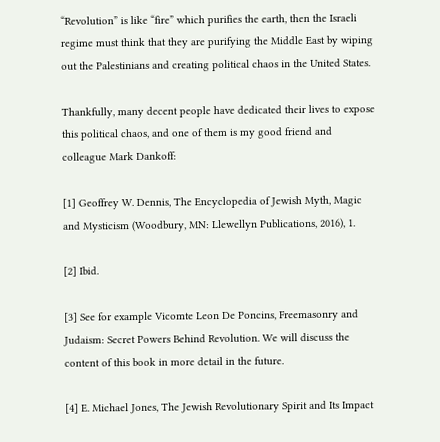“Revolution” is like “fire” which purifies the earth, then the Israeli regime must think that they are purifying the Middle East by wiping out the Palestinians and creating political chaos in the United States.

Thankfully, many decent people have dedicated their lives to expose this political chaos, and one of them is my good friend and colleague Mark Dankoff:

[1] Geoffrey W. Dennis, The Encyclopedia of Jewish Myth, Magic and Mysticism (Woodbury, MN: Llewellyn Publications, 2016), 1.

[2] Ibid.

[3] See for example Vicomte Leon De Poncins, Freemasonry and Judaism: Secret Powers Behind Revolution. We will discuss the content of this book in more detail in the future.

[4] E. Michael Jones, The Jewish Revolutionary Spirit and Its Impact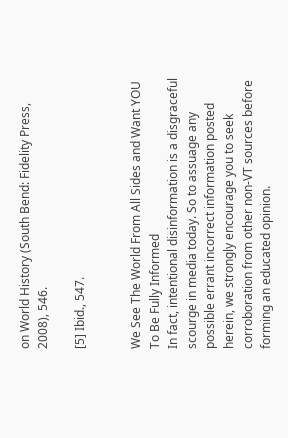on World History (South Bend: Fidelity Press, 2008), 546.

[5] Ibid., 547.


We See The World From All Sides and Want YOU To Be Fully Informed
In fact, intentional disinformation is a disgraceful scourge in media today. So to assuage any possible errant incorrect information posted herein, we strongly encourage you to seek corroboration from other non-VT sources before forming an educated opinion.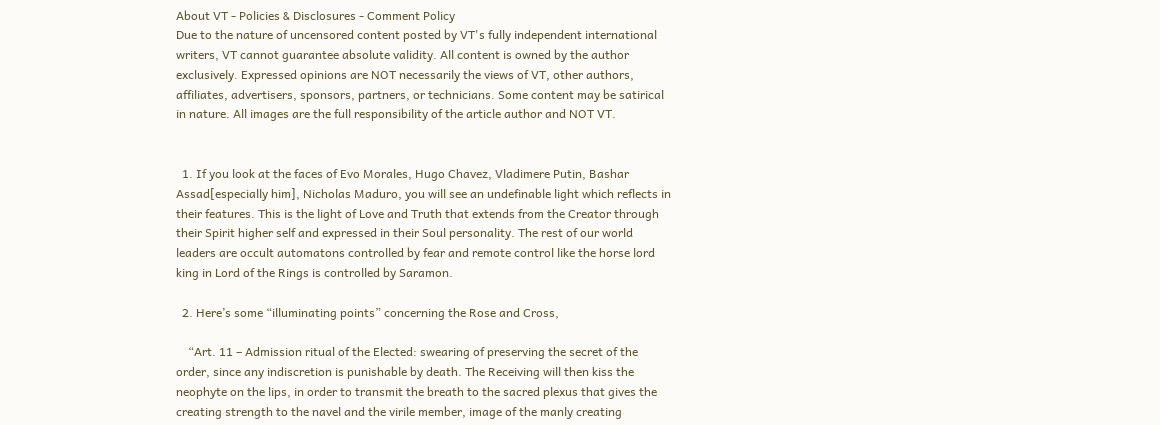About VT - Policies & Disclosures - Comment Policy
Due to the nature of uncensored content posted by VT's fully independent international writers, VT cannot guarantee absolute validity. All content is owned by the author exclusively. Expressed opinions are NOT necessarily the views of VT, other authors, affiliates, advertisers, sponsors, partners, or technicians. Some content may be satirical in nature. All images are the full responsibility of the article author and NOT VT.


  1. If you look at the faces of Evo Morales, Hugo Chavez, Vladimere Putin, Bashar Assad[especially him], Nicholas Maduro, you will see an undefinable light which reflects in their features. This is the light of Love and Truth that extends from the Creator through their Spirit higher self and expressed in their Soul personality. The rest of our world leaders are occult automatons controlled by fear and remote control like the horse lord king in Lord of the Rings is controlled by Saramon.

  2. Here’s some “illuminating points” concerning the Rose and Cross,

    “Art. 11 – Admission ritual of the Elected: swearing of preserving the secret of the order, since any indiscretion is punishable by death. The Receiving will then kiss the neophyte on the lips, in order to transmit the breath to the sacred plexus that gives the creating strength to the navel and the virile member, image of the manly creating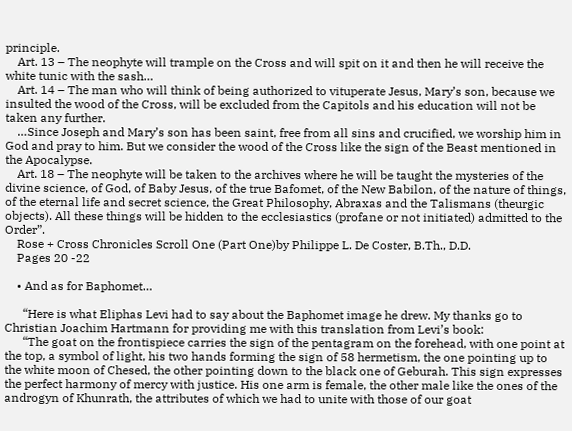principle.
    Art. 13 – The neophyte will trample on the Cross and will spit on it and then he will receive the white tunic with the sash…
    Art. 14 – The man who will think of being authorized to vituperate Jesus, Mary’s son, because we insulted the wood of the Cross, will be excluded from the Capitols and his education will not be taken any further.
    …Since Joseph and Mary’s son has been saint, free from all sins and crucified, we worship him in God and pray to him. But we consider the wood of the Cross like the sign of the Beast mentioned in the Apocalypse.
    Art. 18 – The neophyte will be taken to the archives where he will be taught the mysteries of the divine science, of God, of Baby Jesus, of the true Bafomet, of the New Babilon, of the nature of things, of the eternal life and secret science, the Great Philosophy, Abraxas and the Talismans (theurgic objects). All these things will be hidden to the ecclesiastics (profane or not initiated) admitted to the Order”.
    Rose + Cross Chronicles Scroll One (Part One)by Philippe L. De Coster, B.Th., D.D.
    Pages 20 -22

    • And as for Baphomet…

      “Here is what Eliphas Levi had to say about the Baphomet image he drew. My thanks go to Christian Joachim Hartmann for providing me with this translation from Levi’s book:
      “The goat on the frontispiece carries the sign of the pentagram on the forehead, with one point at the top, a symbol of light, his two hands forming the sign of 58 hermetism, the one pointing up to the white moon of Chesed, the other pointing down to the black one of Geburah. This sign expresses the perfect harmony of mercy with justice. His one arm is female, the other male like the ones of the androgyn of Khunrath, the attributes of which we had to unite with those of our goat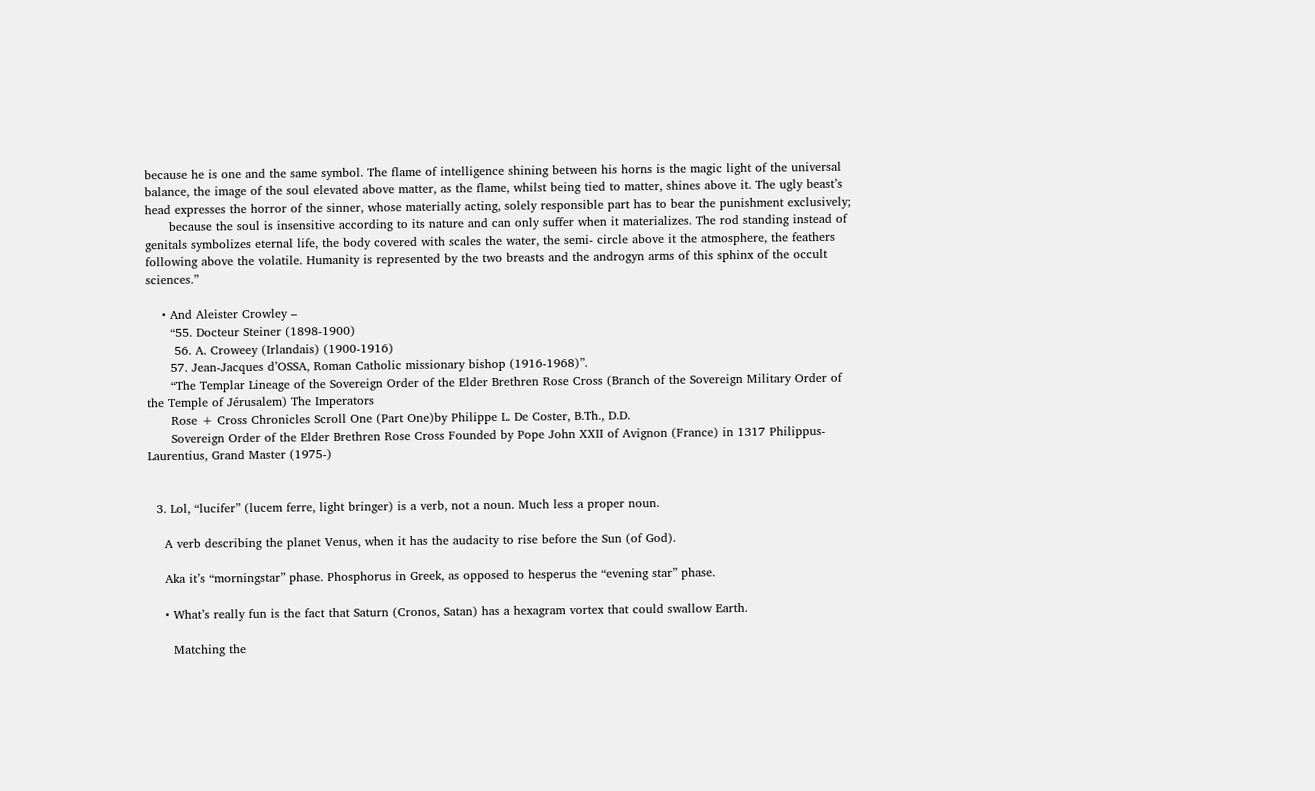because he is one and the same symbol. The flame of intelligence shining between his horns is the magic light of the universal balance, the image of the soul elevated above matter, as the flame, whilst being tied to matter, shines above it. The ugly beast’s head expresses the horror of the sinner, whose materially acting, solely responsible part has to bear the punishment exclusively;
      because the soul is insensitive according to its nature and can only suffer when it materializes. The rod standing instead of genitals symbolizes eternal life, the body covered with scales the water, the semi- circle above it the atmosphere, the feathers following above the volatile. Humanity is represented by the two breasts and the androgyn arms of this sphinx of the occult sciences.”

    • And Aleister Crowley –
      “55. Docteur Steiner (1898-1900)
       56. A. Croweey (Irlandais) (1900-1916)
      57. Jean-Jacques d’OSSA, Roman Catholic missionary bishop (1916-1968)”.
      “The Templar Lineage of the Sovereign Order of the Elder Brethren Rose Cross (Branch of the Sovereign Military Order of the Temple of Jérusalem) The Imperators
      Rose + Cross Chronicles Scroll One (Part One)by Philippe L. De Coster, B.Th., D.D.
      Sovereign Order of the Elder Brethren Rose Cross Founded by Pope John XXII of Avignon (France) in 1317 Philippus-Laurentius, Grand Master (1975-)


  3. Lol, “lucifer” (lucem ferre, light bringer) is a verb, not a noun. Much less a proper noun.

    A verb describing the planet Venus, when it has the audacity to rise before the Sun (of God).

    Aka it’s “morningstar” phase. Phosphorus in Greek, as opposed to hesperus the “evening star” phase.

    • What’s really fun is the fact that Saturn (Cronos, Satan) has a hexagram vortex that could swallow Earth.

      Matching the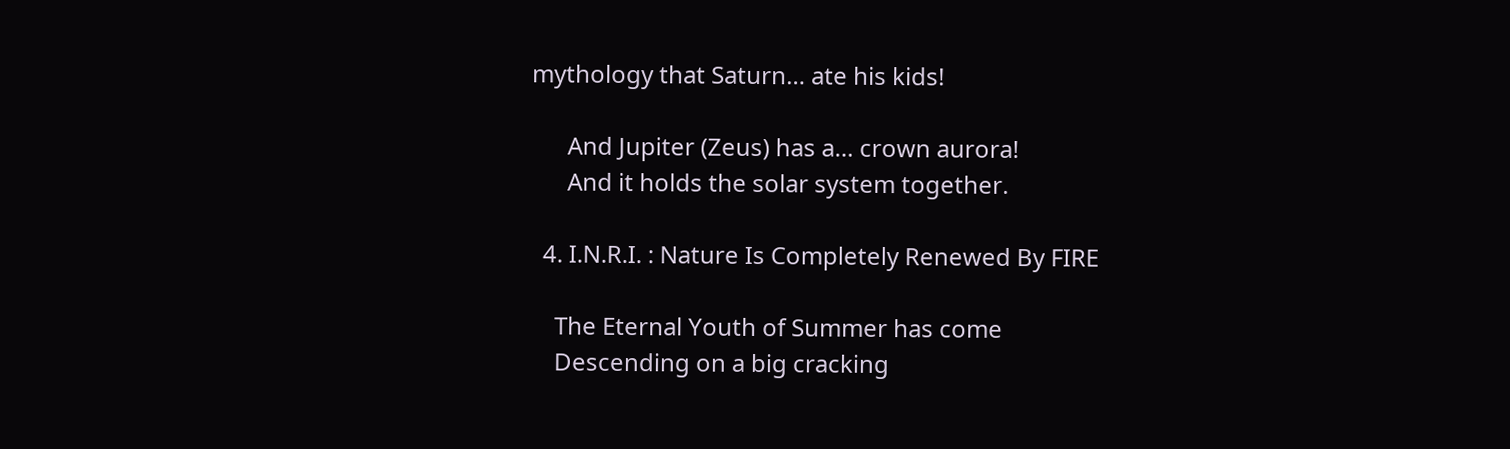mythology that Saturn… ate his kids!

      And Jupiter (Zeus) has a… crown aurora!
      And it holds the solar system together.

  4. I.N.R.I. : Nature Is Completely Renewed By FIRE

    The Eternal Youth of Summer has come
    Descending on a big cracking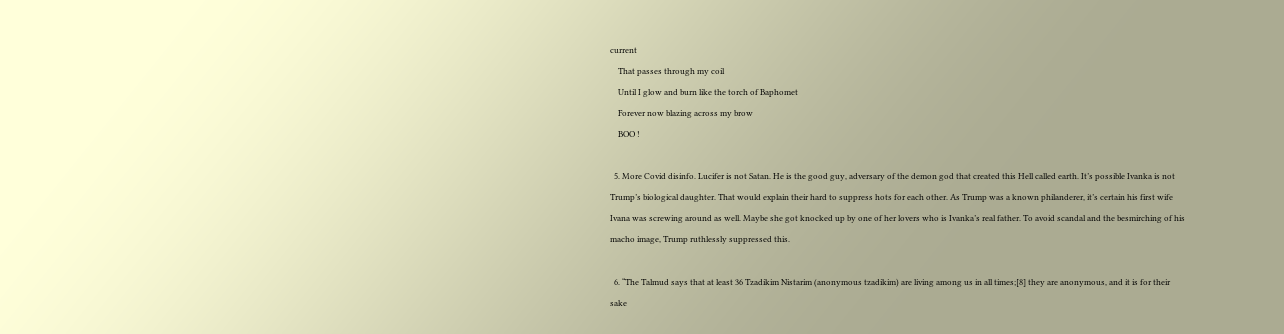current
    That passes through my coil
    Until I glow and burn like the torch of Baphomet
    Forever now blazing across my brow
    BOO !

  5. More Covid disinfo. Lucifer is not Satan. He is the good guy, adversary of the demon god that created this Hell called earth. It’s possible Ivanka is not Trump’s biological daughter. That would explain their hard to suppress hots for each other. As Trump was a known philanderer, it’s certain his first wife Ivana was screwing around as well. Maybe she got knocked up by one of her lovers who is Ivanka’s real father. To avoid scandal and the besmirching of his macho image, Trump ruthlessly suppressed this.

  6. “The Talmud says that at least 36 Tzadikim Nistarim (anonymous tzadikim) are living among us in all times;[8] they are anonymous, and it is for their sake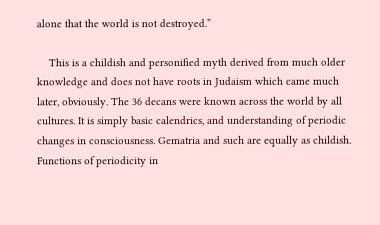alone that the world is not destroyed.”

    This is a childish and personified myth derived from much older knowledge and does not have roots in Judaism which came much later, obviously. The 36 decans were known across the world by all cultures. It is simply basic calendrics, and understanding of periodic changes in consciousness. Gematria and such are equally as childish. Functions of periodicity in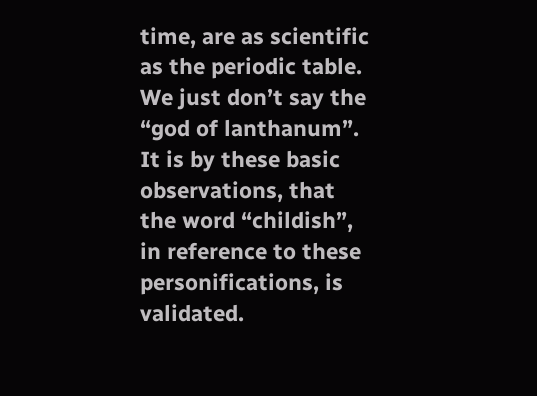time, are as scientific as the periodic table. We just don’t say the “god of lanthanum”. It is by these basic observations, that the word “childish”, in reference to these personifications, is validated.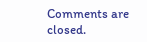Comments are closed.